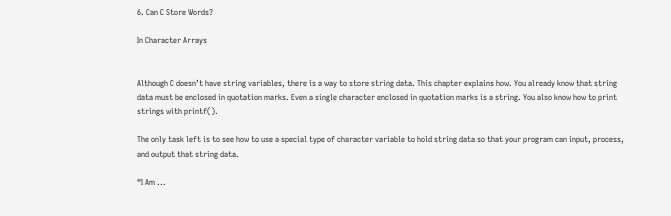6. Can C Store Words?

In Character Arrays


Although C doesn’t have string variables, there is a way to store string data. This chapter explains how. You already know that string data must be enclosed in quotation marks. Even a single character enclosed in quotation marks is a string. You also know how to print strings with printf().

The only task left is to see how to use a special type of character variable to hold string data so that your program can input, process, and output that string data.

“I Am ...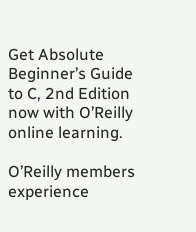Get Absolute Beginner’s Guide to C, 2nd Edition now with O’Reilly online learning.

O’Reilly members experience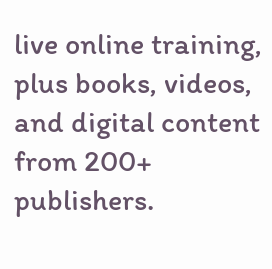live online training, plus books, videos, and digital content from 200+ publishers.